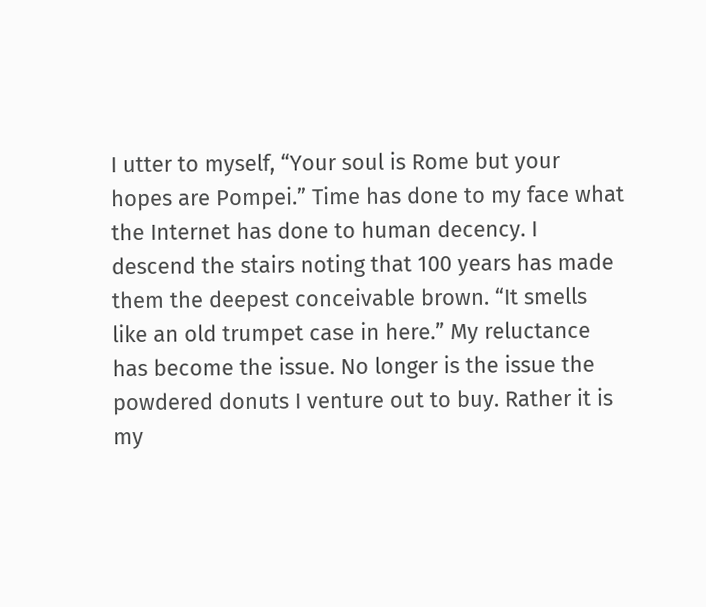I utter to myself, “Your soul is Rome but your hopes are Pompei.” Time has done to my face what the Internet has done to human decency. I descend the stairs noting that 100 years has made them the deepest conceivable brown. “It smells like an old trumpet case in here.” My reluctance has become the issue. No longer is the issue the powdered donuts I venture out to buy. Rather it is my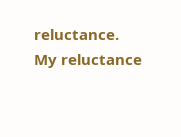reluctance. My reluctance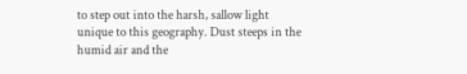to step out into the harsh, sallow light unique to this geography. Dust steeps in the humid air and the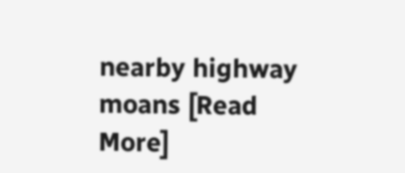nearby highway moans [Read More]